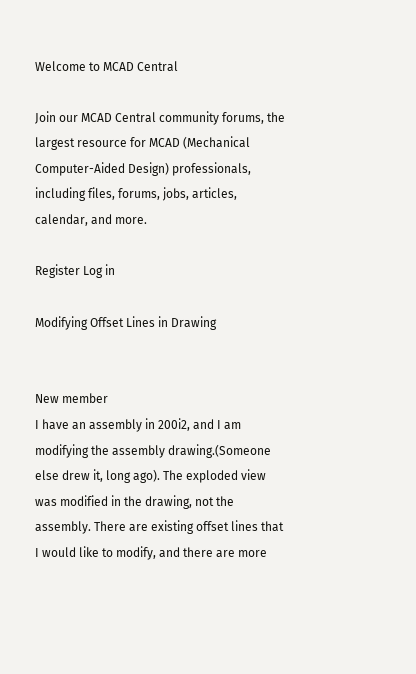Welcome to MCAD Central

Join our MCAD Central community forums, the largest resource for MCAD (Mechanical Computer-Aided Design) professionals, including files, forums, jobs, articles, calendar, and more.

Register Log in

Modifying Offset Lines in Drawing


New member
I have an assembly in 200i2, and I am modifying the assembly drawing.(Someone else drew it, long ago). The exploded view was modified in the drawing, not the assembly. There are existing offset lines that I would like to modify, and there are more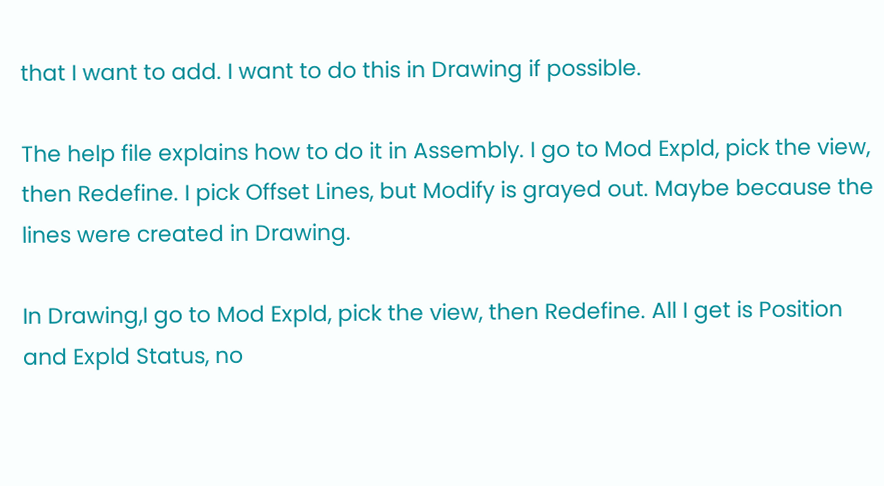that I want to add. I want to do this in Drawing if possible.

The help file explains how to do it in Assembly. I go to Mod Expld, pick the view, then Redefine. I pick Offset Lines, but Modify is grayed out. Maybe because the lines were created in Drawing.

In Drawing,I go to Mod Expld, pick the view, then Redefine. All I get is Position and Expld Status, no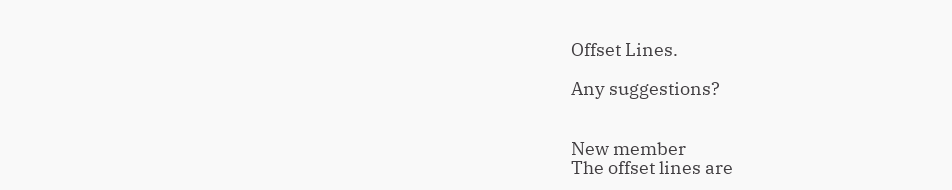Offset Lines.

Any suggestions?


New member
The offset lines are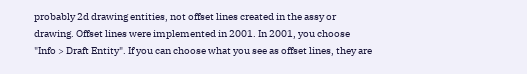probably 2d drawing entities, not offset lines created in the assy or drawing. Offset lines were implemented in 2001. In 2001, you choose "Info > Draft Entity". If you can choose what you see as offset lines, they are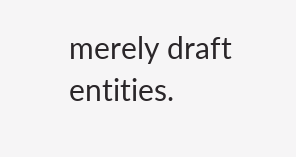merely draft entities.